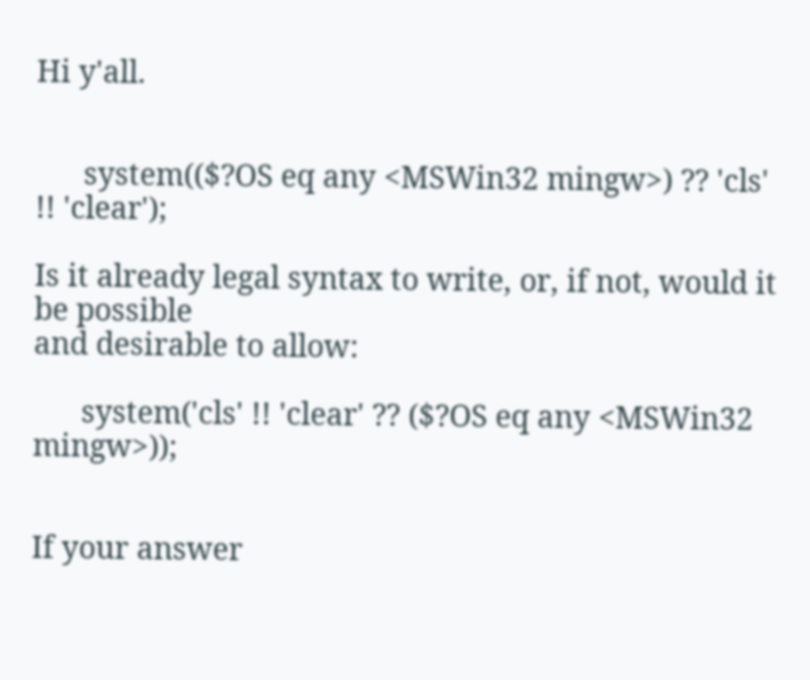Hi y'all.


      system(($?OS eq any <MSWin32 mingw>) ?? 'cls' !! 'clear');

Is it already legal syntax to write, or, if not, would it be possible
and desirable to allow:

      system('cls' !! 'clear' ?? ($?OS eq any <MSWin32 mingw>));


If your answer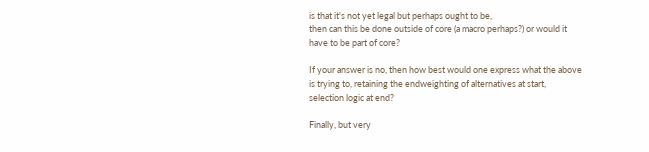is that it's not yet legal but perhaps ought to be,
then can this be done outside of core (a macro perhaps?) or would it
have to be part of core?

If your answer is no, then how best would one express what the above
is trying to, retaining the endweighting of alternatives at start,
selection logic at end?

Finally, but very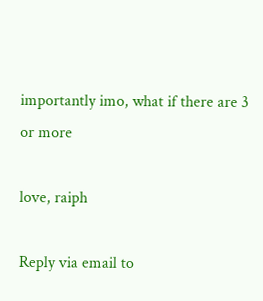importantly imo, what if there are 3 or more

love, raiph

Reply via email to